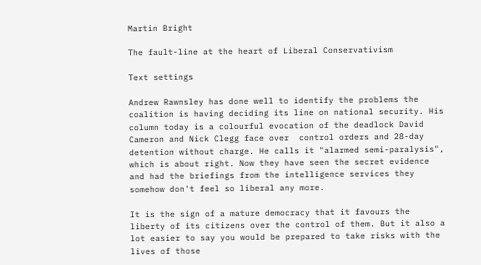Martin Bright

The fault-line at the heart of Liberal Conservativism

Text settings

Andrew Rawnsley has done well to identify the problems the coalition is having deciding its line on national security. His column today is a colourful evocation of the deadlock David Cameron and Nick Clegg face over  control orders and 28-day detention without charge. He calls it "alarmed semi-paralysis", which is about right. Now they have seen the secret evidence and had the briefings from the intelligence services they somehow don't feel so liberal any more.

It is the sign of a mature democracy that it favours the liberty of its citizens over the control of them. But it also a lot easier to say you would be prepared to take risks with the lives of those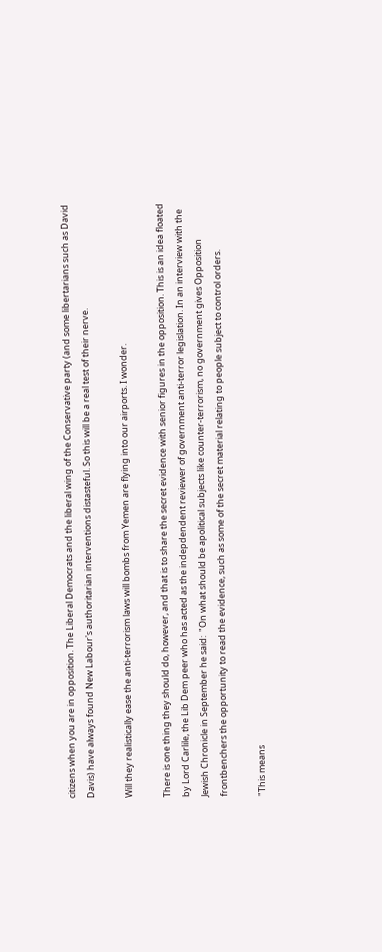citizens when you are in opposition. The Liberal Democrats and the liberal wing of the Conservative party (and some libertarians such as David Davis) have always found New Labour's authoritarian interventions distasteful. So this will be a real test of their nerve.

Will they realistically ease the anti-terrorism laws will bombs from Yemen are flying into our airports. I wonder.

There is one thing they should do, however, and that is to share the secret evidence with senior figures in the opposition. This is an idea floated by Lord Carlile, the Lib Dem peer who has acted as the indepdendent reviewer of government anti-terror legislation. In an interview with the Jewish Chronicle in September he said:  "On what should be apolitical subjects like counter-terrorism, no government gives Opposition frontbenchers the opportunity to read the evidence, such as some of the secret material relating to people subject to control orders.

"This means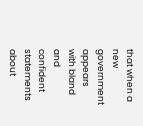that when a new government appears with bland and confident statements about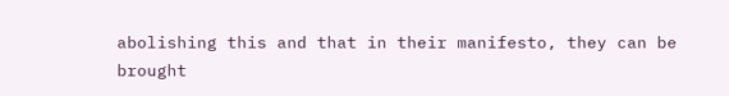abolishing this and that in their manifesto, they can be brought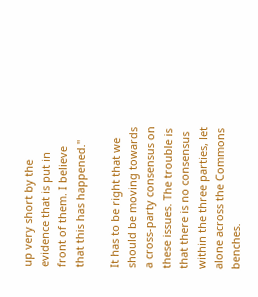up very short by the evidence that is put in front of them. I believe that this has happened."

It has to be right that we should be moving towards a cross-party consensus on these issues. The trouble is that there is no consensus within the three parties, let alone across the Commons benches.